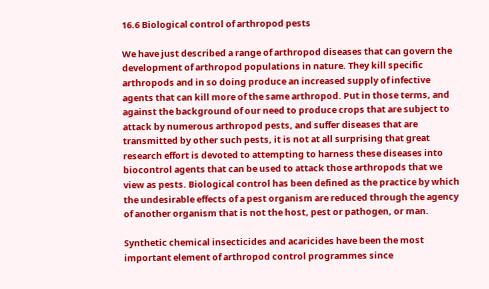16.6 Biological control of arthropod pests

We have just described a range of arthropod diseases that can govern the development of arthropod populations in nature. They kill specific arthropods and in so doing produce an increased supply of infective agents that can kill more of the same arthropod. Put in those terms, and against the background of our need to produce crops that are subject to attack by numerous arthropod pests, and suffer diseases that are transmitted by other such pests, it is not at all surprising that great research effort is devoted to attempting to harness these diseases into biocontrol agents that can be used to attack those arthropods that we view as pests. Biological control has been defined as the practice by which the undesirable effects of a pest organism are reduced through the agency of another organism that is not the host, pest or pathogen, or man.

Synthetic chemical insecticides and acaricides have been the most important element of arthropod control programmes since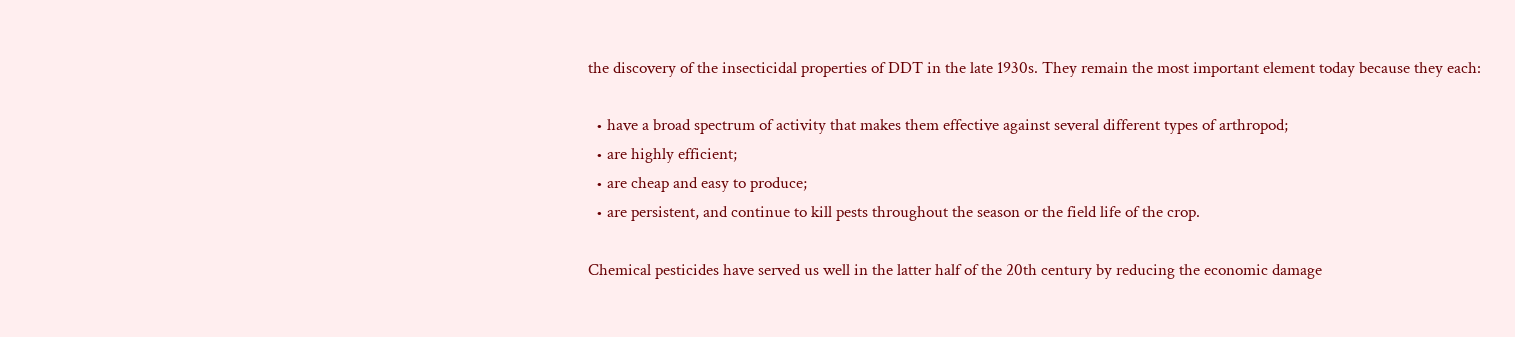the discovery of the insecticidal properties of DDT in the late 1930s. They remain the most important element today because they each:

  • have a broad spectrum of activity that makes them effective against several different types of arthropod;
  • are highly efficient;
  • are cheap and easy to produce;
  • are persistent, and continue to kill pests throughout the season or the field life of the crop.

Chemical pesticides have served us well in the latter half of the 20th century by reducing the economic damage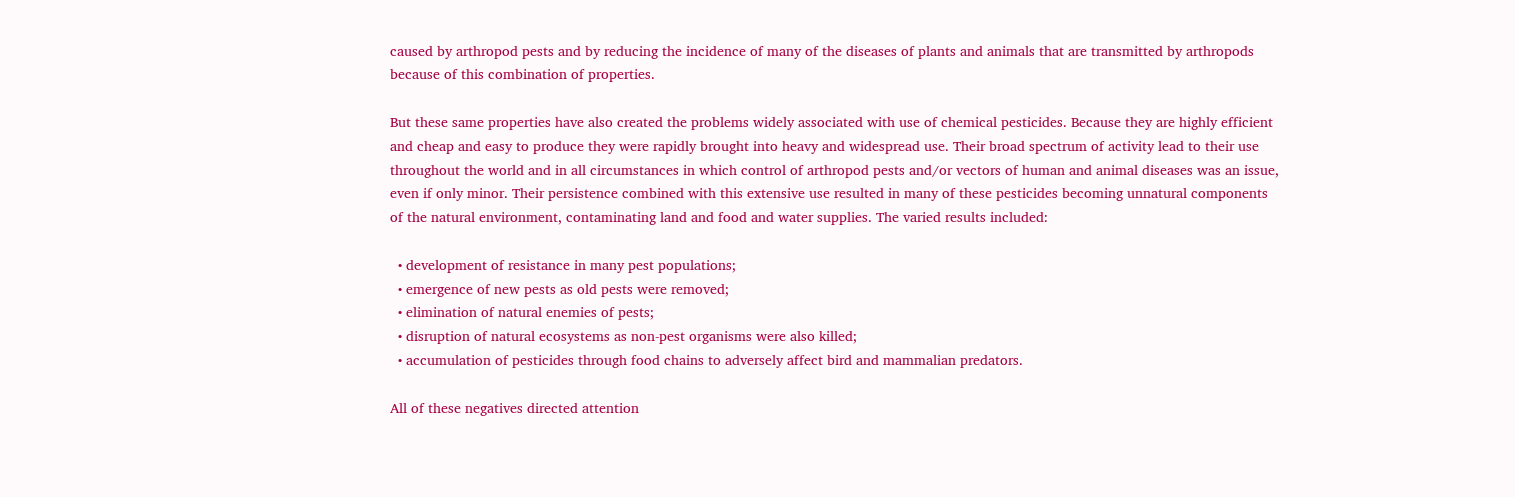caused by arthropod pests and by reducing the incidence of many of the diseases of plants and animals that are transmitted by arthropods because of this combination of properties.

But these same properties have also created the problems widely associated with use of chemical pesticides. Because they are highly efficient and cheap and easy to produce they were rapidly brought into heavy and widespread use. Their broad spectrum of activity lead to their use throughout the world and in all circumstances in which control of arthropod pests and/or vectors of human and animal diseases was an issue, even if only minor. Their persistence combined with this extensive use resulted in many of these pesticides becoming unnatural components of the natural environment, contaminating land and food and water supplies. The varied results included:

  • development of resistance in many pest populations;
  • emergence of new pests as old pests were removed;
  • elimination of natural enemies of pests;
  • disruption of natural ecosystems as non-pest organisms were also killed;
  • accumulation of pesticides through food chains to adversely affect bird and mammalian predators.

All of these negatives directed attention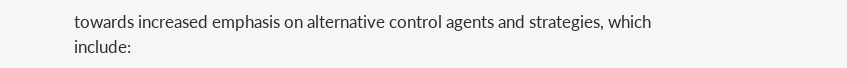towards increased emphasis on alternative control agents and strategies, which include: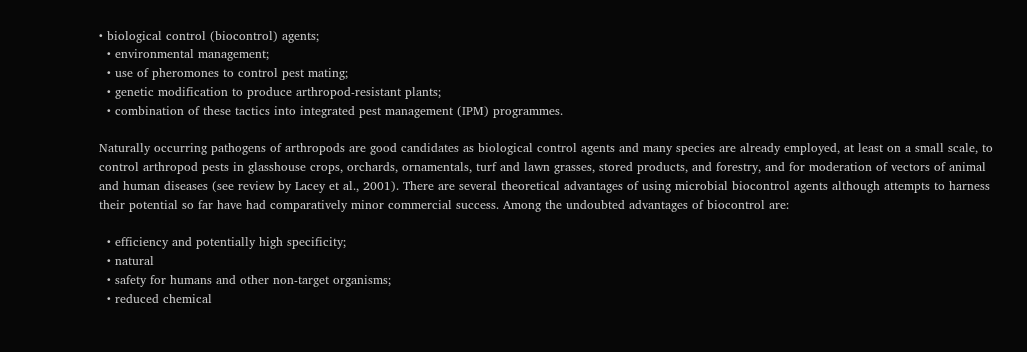• biological control (biocontrol) agents;
  • environmental management;
  • use of pheromones to control pest mating;
  • genetic modification to produce arthropod-resistant plants;
  • combination of these tactics into integrated pest management (IPM) programmes.

Naturally occurring pathogens of arthropods are good candidates as biological control agents and many species are already employed, at least on a small scale, to control arthropod pests in glasshouse crops, orchards, ornamentals, turf and lawn grasses, stored products, and forestry, and for moderation of vectors of animal and human diseases (see review by Lacey et al., 2001). There are several theoretical advantages of using microbial biocontrol agents although attempts to harness their potential so far have had comparatively minor commercial success. Among the undoubted advantages of biocontrol are:

  • efficiency and potentially high specificity;
  • natural
  • safety for humans and other non-target organisms;
  • reduced chemical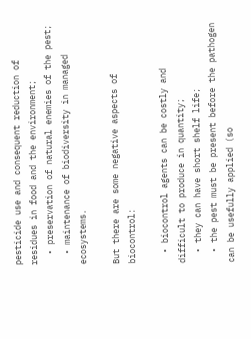pesticide use and consequent reduction of residues in food and the environment;
  • preservation of natural enemies of the pest;
  • maintenance of biodiversity in managed ecosystems.

But there are some negative aspects of biocontrol:

  • biocontrol agents can be costly and difficult to produce in quantity;
  • they can have short shelf life;
  • the pest must be present before the pathogen can be usefully applied (so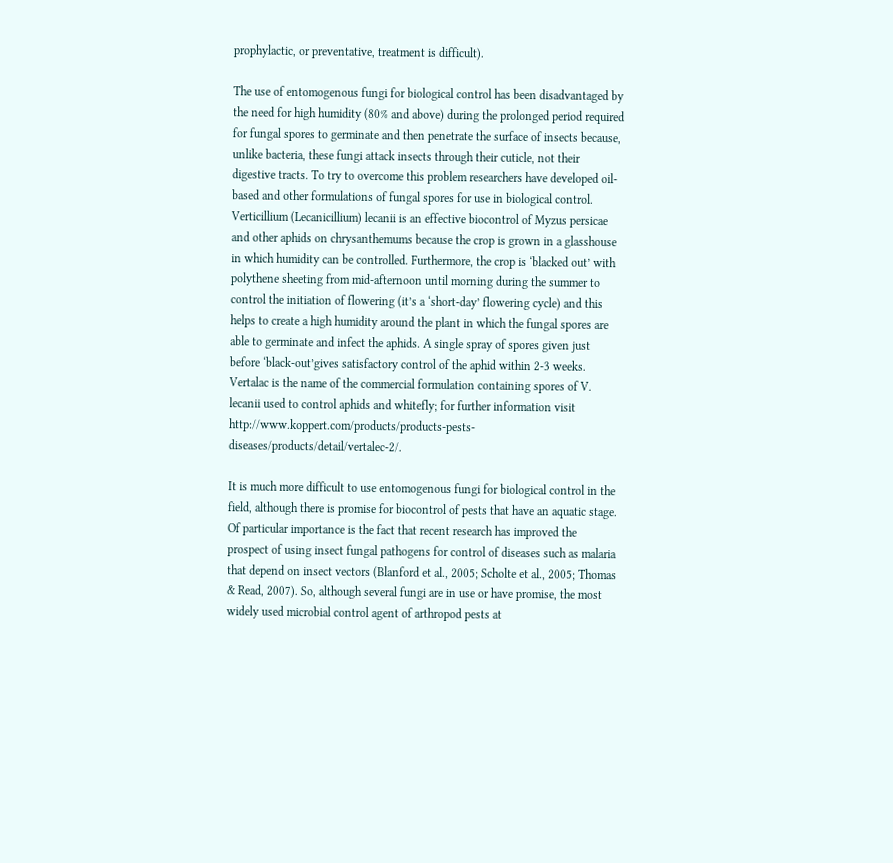prophylactic, or preventative, treatment is difficult).

The use of entomogenous fungi for biological control has been disadvantaged by the need for high humidity (80% and above) during the prolonged period required for fungal spores to germinate and then penetrate the surface of insects because, unlike bacteria, these fungi attack insects through their cuticle, not their digestive tracts. To try to overcome this problem researchers have developed oil-based and other formulations of fungal spores for use in biological control. Verticillium (Lecanicillium) lecanii is an effective biocontrol of Myzus persicae and other aphids on chrysanthemums because the crop is grown in a glasshouse in which humidity can be controlled. Furthermore, the crop is ‘blacked out’ with polythene sheeting from mid-afternoon until morning during the summer to control the initiation of flowering (it’s a ‘short-day’ flowering cycle) and this helps to create a high humidity around the plant in which the fungal spores are able to germinate and infect the aphids. A single spray of spores given just before ‘black-out’gives satisfactory control of the aphid within 2-3 weeks. Vertalac is the name of the commercial formulation containing spores of V. lecanii used to control aphids and whitefly; for further information visit http://www.koppert.com/products/products-pests-diseases/products/detail/vertalec-2/.

It is much more difficult to use entomogenous fungi for biological control in the field, although there is promise for biocontrol of pests that have an aquatic stage. Of particular importance is the fact that recent research has improved the prospect of using insect fungal pathogens for control of diseases such as malaria that depend on insect vectors (Blanford et al., 2005; Scholte et al., 2005; Thomas & Read, 2007). So, although several fungi are in use or have promise, the most widely used microbial control agent of arthropod pests at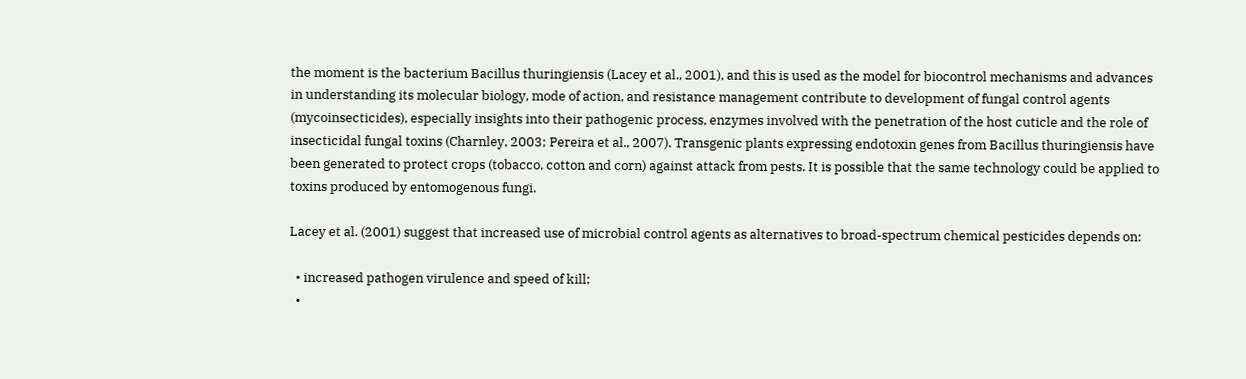the moment is the bacterium Bacillus thuringiensis (Lacey et al., 2001), and this is used as the model for biocontrol mechanisms and advances in understanding its molecular biology, mode of action, and resistance management contribute to development of fungal control agents (mycoinsecticides), especially insights into their pathogenic process, enzymes involved with the penetration of the host cuticle and the role of insecticidal fungal toxins (Charnley, 2003; Pereira et al., 2007). Transgenic plants expressing endotoxin genes from Bacillus thuringiensis have been generated to protect crops (tobacco, cotton and corn) against attack from pests. It is possible that the same technology could be applied to toxins produced by entomogenous fungi.

Lacey et al. (2001) suggest that increased use of microbial control agents as alternatives to broad-spectrum chemical pesticides depends on:

  • increased pathogen virulence and speed of kill;
  •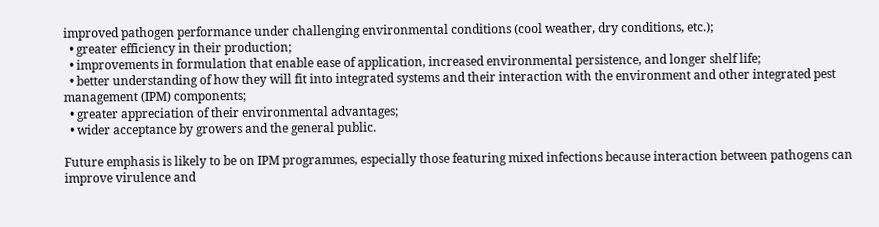improved pathogen performance under challenging environmental conditions (cool weather, dry conditions, etc.);
  • greater efficiency in their production;
  • improvements in formulation that enable ease of application, increased environmental persistence, and longer shelf life;
  • better understanding of how they will fit into integrated systems and their interaction with the environment and other integrated pest management (IPM) components;
  • greater appreciation of their environmental advantages;
  • wider acceptance by growers and the general public.

Future emphasis is likely to be on IPM programmes, especially those featuring mixed infections because interaction between pathogens can improve virulence and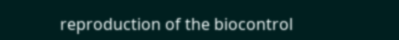reproduction of the biocontrol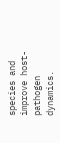species and improve host-pathogen dynamics.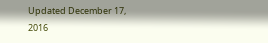Updated December 17, 2016